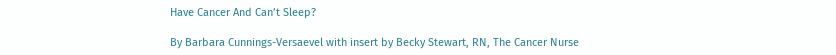Have Cancer And Can’t Sleep?

By Barbara Cunnings-Versaevel with insert by Becky Stewart, RN, The Cancer Nurse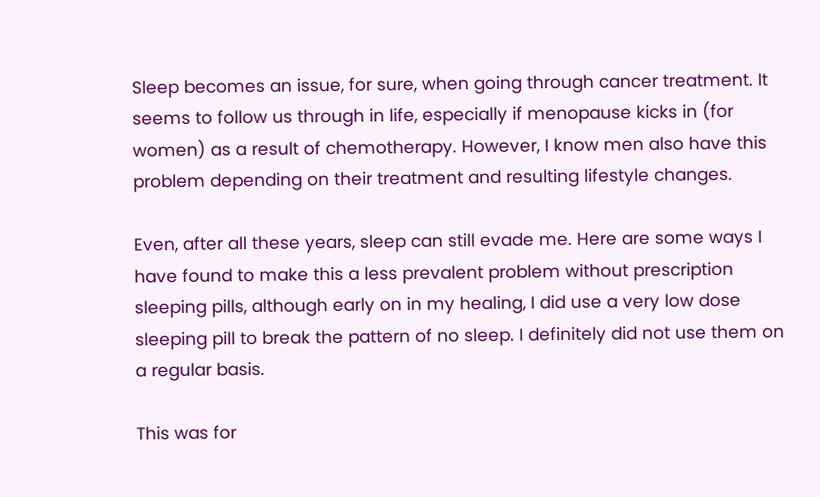Sleep becomes an issue, for sure, when going through cancer treatment. It seems to follow us through in life, especially if menopause kicks in (for women) as a result of chemotherapy. However, I know men also have this problem depending on their treatment and resulting lifestyle changes.

Even, after all these years, sleep can still evade me. Here are some ways I have found to make this a less prevalent problem without prescription sleeping pills, although early on in my healing, I did use a very low dose sleeping pill to break the pattern of no sleep. I definitely did not use them on a regular basis.

This was for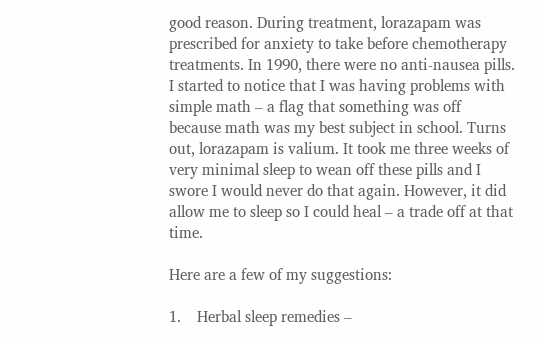good reason. During treatment, lorazapam was prescribed for anxiety to take before chemotherapy treatments. In 1990, there were no anti-nausea pills. I started to notice that I was having problems with simple math – a flag that something was off because math was my best subject in school. Turns out, lorazapam is valium. It took me three weeks of very minimal sleep to wean off these pills and I swore I would never do that again. However, it did allow me to sleep so I could heal – a trade off at that time.

Here are a few of my suggestions:

1.    Herbal sleep remedies –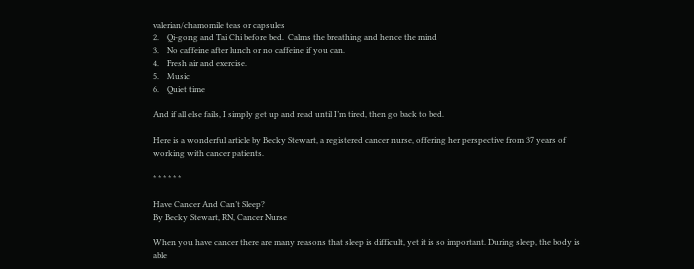valerian/chamomile teas or capsules
2.    Qi-gong and Tai Chi before bed.  Calms the breathing and hence the mind
3.    No caffeine after lunch or no caffeine if you can.
4.    Fresh air and exercise.
5.    Music
6.    Quiet time

And if all else fails, I simply get up and read until I’m tired, then go back to bed.

Here is a wonderful article by Becky Stewart, a registered cancer nurse, offering her perspective from 37 years of working with cancer patients.

* * * * * *

Have Cancer And Can’t Sleep?
By Becky Stewart, RN, Cancer Nurse

When you have cancer there are many reasons that sleep is difficult, yet it is so important. During sleep, the body is able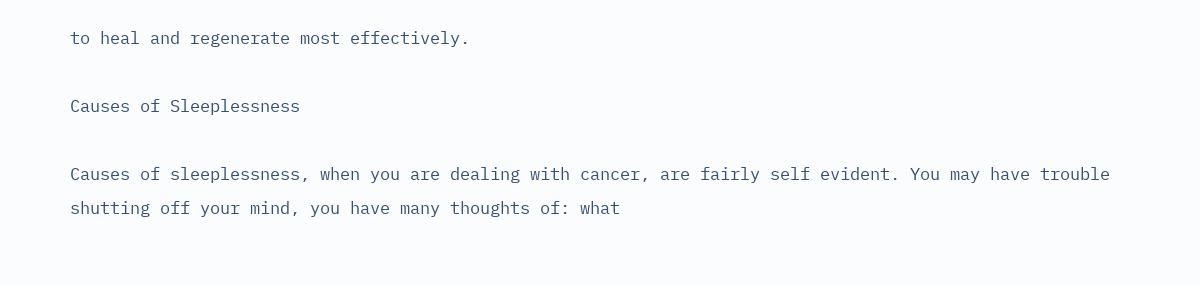to heal and regenerate most effectively.

Causes of Sleeplessness

Causes of sleeplessness, when you are dealing with cancer, are fairly self evident. You may have trouble shutting off your mind, you have many thoughts of: what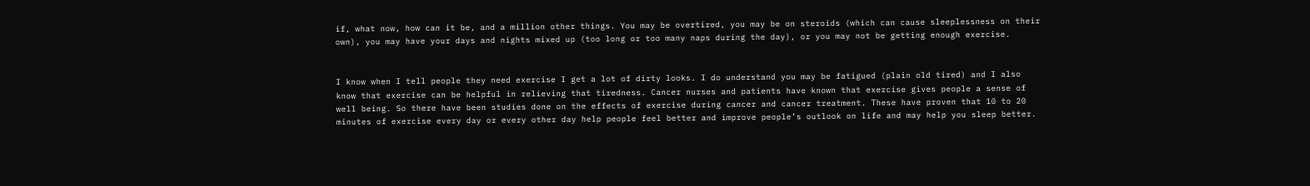if, what now, how can it be, and a million other things. You may be overtired, you may be on steroids (which can cause sleeplessness on their own), you may have your days and nights mixed up (too long or too many naps during the day), or you may not be getting enough exercise.


I know when I tell people they need exercise I get a lot of dirty looks. I do understand you may be fatigued (plain old tired) and I also know that exercise can be helpful in relieving that tiredness. Cancer nurses and patients have known that exercise gives people a sense of well being. So there have been studies done on the effects of exercise during cancer and cancer treatment. These have proven that 10 to 20 minutes of exercise every day or every other day help people feel better and improve people’s outlook on life and may help you sleep better.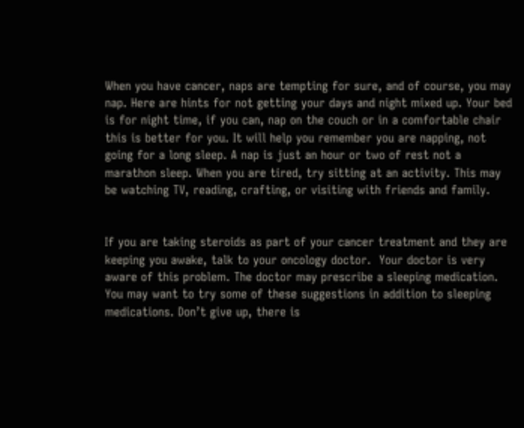When you have cancer, naps are tempting for sure, and of course, you may nap. Here are hints for not getting your days and night mixed up. Your bed is for night time, if you can, nap on the couch or in a comfortable chair this is better for you. It will help you remember you are napping, not going for a long sleep. A nap is just an hour or two of rest not a marathon sleep. When you are tired, try sitting at an activity. This may be watching TV, reading, crafting, or visiting with friends and family.


If you are taking steroids as part of your cancer treatment and they are keeping you awake, talk to your oncology doctor.  Your doctor is very aware of this problem. The doctor may prescribe a sleeping medication. You may want to try some of these suggestions in addition to sleeping medications. Don’t give up, there is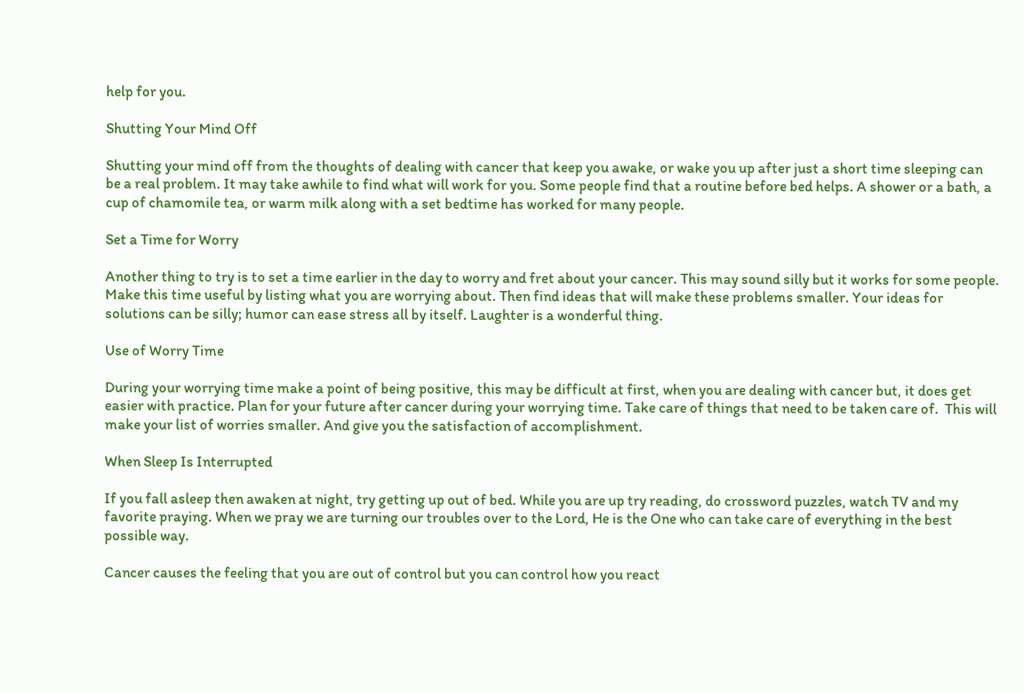help for you.

Shutting Your Mind Off

Shutting your mind off from the thoughts of dealing with cancer that keep you awake, or wake you up after just a short time sleeping can be a real problem. It may take awhile to find what will work for you. Some people find that a routine before bed helps. A shower or a bath, a cup of chamomile tea, or warm milk along with a set bedtime has worked for many people.

Set a Time for Worry

Another thing to try is to set a time earlier in the day to worry and fret about your cancer. This may sound silly but it works for some people. Make this time useful by listing what you are worrying about. Then find ideas that will make these problems smaller. Your ideas for solutions can be silly; humor can ease stress all by itself. Laughter is a wonderful thing.

Use of Worry Time

During your worrying time make a point of being positive, this may be difficult at first, when you are dealing with cancer but, it does get easier with practice. Plan for your future after cancer during your worrying time. Take care of things that need to be taken care of.  This will make your list of worries smaller. And give you the satisfaction of accomplishment.

When Sleep Is Interrupted

If you fall asleep then awaken at night, try getting up out of bed. While you are up try reading, do crossword puzzles, watch TV and my favorite praying. When we pray we are turning our troubles over to the Lord, He is the One who can take care of everything in the best possible way.

Cancer causes the feeling that you are out of control but you can control how you react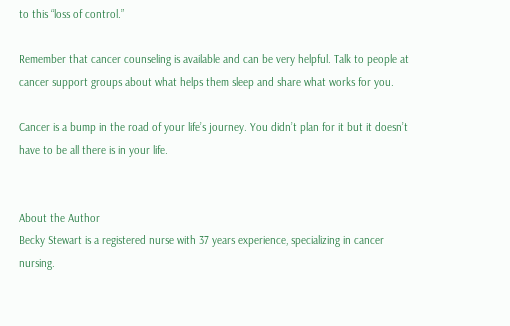to this “loss of control.”

Remember that cancer counseling is available and can be very helpful. Talk to people at cancer support groups about what helps them sleep and share what works for you.

Cancer is a bump in the road of your life’s journey. You didn’t plan for it but it doesn’t have to be all there is in your life.


About the Author
Becky Stewart is a registered nurse with 37 years experience, specializing in cancer nursing.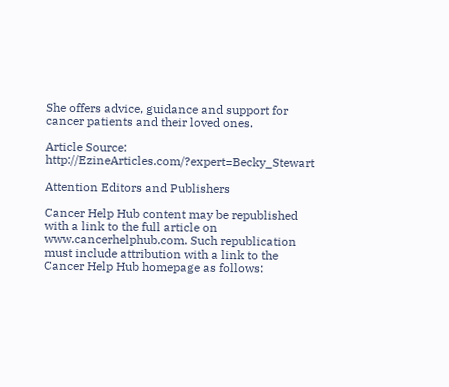She offers advice, guidance and support for cancer patients and their loved ones.

Article Source: http://EzineArticles.com/?expert=Becky_Stewart

Attention Editors and Publishers

Cancer Help Hub content may be republished with a link to the full article on www.cancerhelphub.com. Such republication must include attribution with a link to the Cancer Help Hub homepage as follows: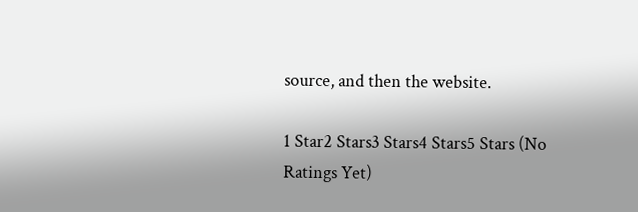source, and then the website.

1 Star2 Stars3 Stars4 Stars5 Stars (No Ratings Yet)